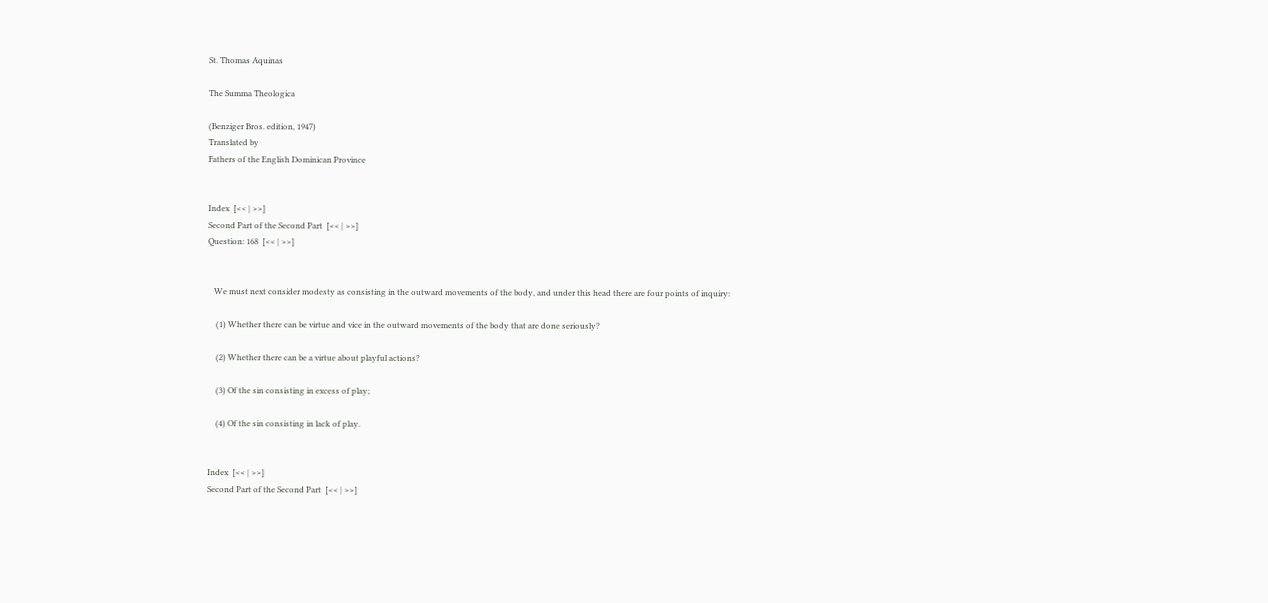St. Thomas Aquinas

The Summa Theologica

(Benziger Bros. edition, 1947)
Translated by
Fathers of the English Dominican Province


Index  [<< | >>]
Second Part of the Second Part  [<< | >>]
Question: 168  [<< | >>]


   We must next consider modesty as consisting in the outward movements of the body, and under this head there are four points of inquiry:

    (1) Whether there can be virtue and vice in the outward movements of the body that are done seriously?

    (2) Whether there can be a virtue about playful actions?

    (3) Of the sin consisting in excess of play;

    (4) Of the sin consisting in lack of play.


Index  [<< | >>]
Second Part of the Second Part  [<< | >>]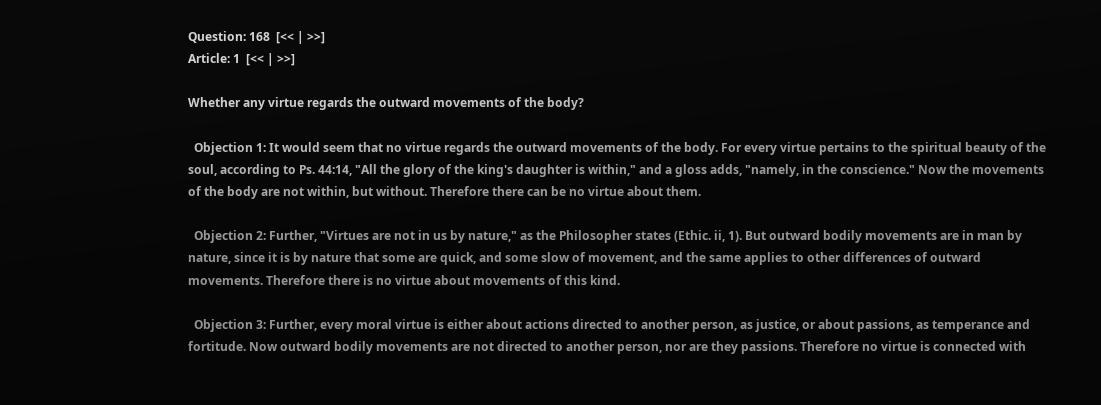Question: 168  [<< | >>]
Article: 1  [<< | >>]

Whether any virtue regards the outward movements of the body?

  Objection 1: It would seem that no virtue regards the outward movements of the body. For every virtue pertains to the spiritual beauty of the soul, according to Ps. 44:14, "All the glory of the king's daughter is within," and a gloss adds, "namely, in the conscience." Now the movements of the body are not within, but without. Therefore there can be no virtue about them.

  Objection 2: Further, "Virtues are not in us by nature," as the Philosopher states (Ethic. ii, 1). But outward bodily movements are in man by nature, since it is by nature that some are quick, and some slow of movement, and the same applies to other differences of outward movements. Therefore there is no virtue about movements of this kind.

  Objection 3: Further, every moral virtue is either about actions directed to another person, as justice, or about passions, as temperance and fortitude. Now outward bodily movements are not directed to another person, nor are they passions. Therefore no virtue is connected with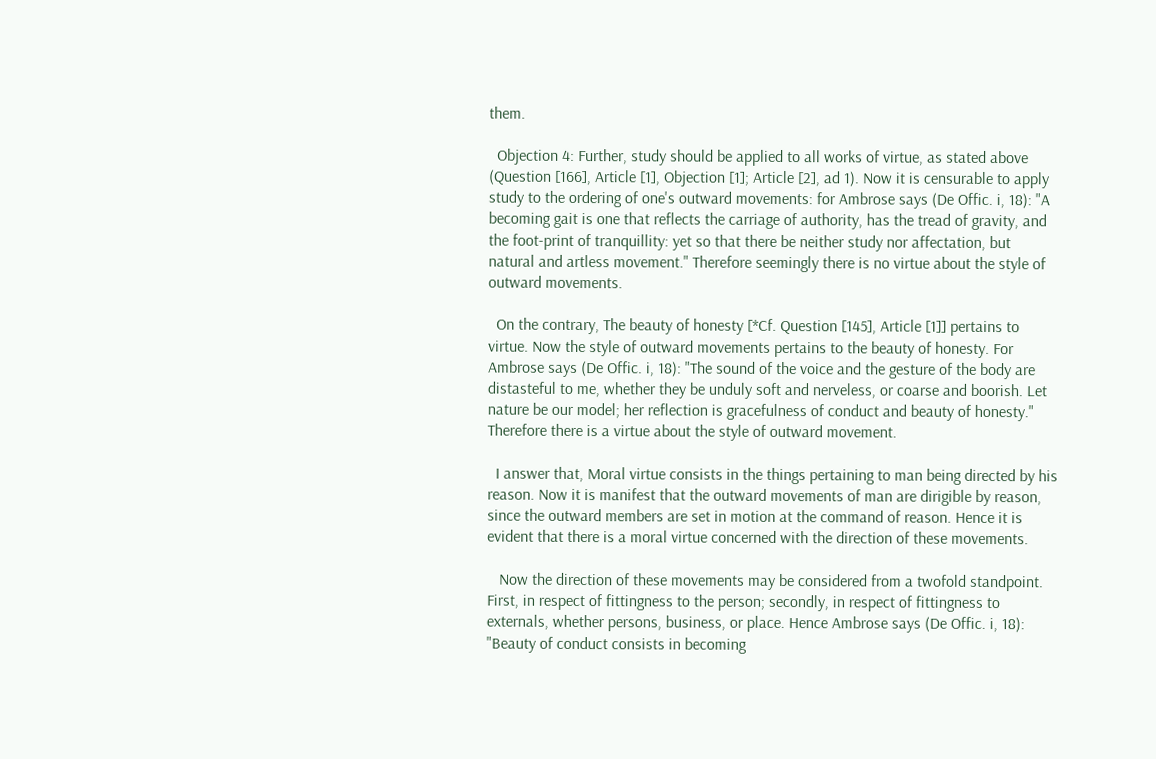them.

  Objection 4: Further, study should be applied to all works of virtue, as stated above (Question [166], Article [1], Objection [1]; Article [2], ad 1). Now it is censurable to apply study to the ordering of one's outward movements: for Ambrose says (De Offic. i, 18): "A becoming gait is one that reflects the carriage of authority, has the tread of gravity, and the foot-print of tranquillity: yet so that there be neither study nor affectation, but natural and artless movement." Therefore seemingly there is no virtue about the style of outward movements.

  On the contrary, The beauty of honesty [*Cf. Question [145], Article [1]] pertains to virtue. Now the style of outward movements pertains to the beauty of honesty. For Ambrose says (De Offic. i, 18): "The sound of the voice and the gesture of the body are distasteful to me, whether they be unduly soft and nerveless, or coarse and boorish. Let nature be our model; her reflection is gracefulness of conduct and beauty of honesty." Therefore there is a virtue about the style of outward movement.

  I answer that, Moral virtue consists in the things pertaining to man being directed by his reason. Now it is manifest that the outward movements of man are dirigible by reason, since the outward members are set in motion at the command of reason. Hence it is evident that there is a moral virtue concerned with the direction of these movements.

   Now the direction of these movements may be considered from a twofold standpoint. First, in respect of fittingness to the person; secondly, in respect of fittingness to externals, whether persons, business, or place. Hence Ambrose says (De Offic. i, 18): "Beauty of conduct consists in becoming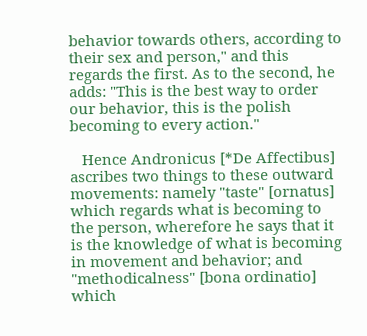behavior towards others, according to their sex and person," and this regards the first. As to the second, he adds: "This is the best way to order our behavior, this is the polish becoming to every action."

   Hence Andronicus [*De Affectibus] ascribes two things to these outward movements: namely "taste" [ornatus] which regards what is becoming to the person, wherefore he says that it is the knowledge of what is becoming in movement and behavior; and "methodicalness" [bona ordinatio] which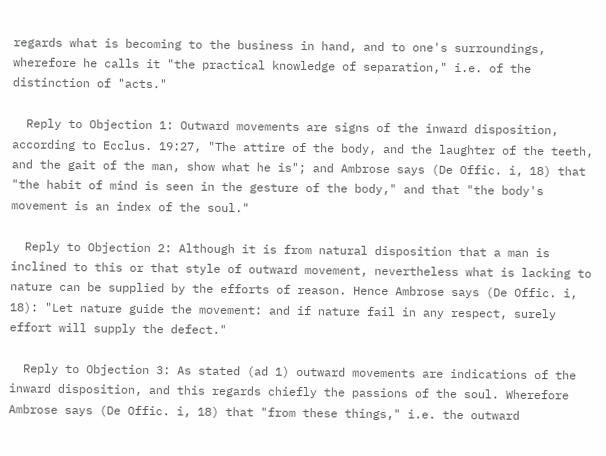regards what is becoming to the business in hand, and to one's surroundings, wherefore he calls it "the practical knowledge of separation," i.e. of the distinction of "acts."

  Reply to Objection 1: Outward movements are signs of the inward disposition, according to Ecclus. 19:27, "The attire of the body, and the laughter of the teeth, and the gait of the man, show what he is"; and Ambrose says (De Offic. i, 18) that "the habit of mind is seen in the gesture of the body," and that "the body's movement is an index of the soul."

  Reply to Objection 2: Although it is from natural disposition that a man is inclined to this or that style of outward movement, nevertheless what is lacking to nature can be supplied by the efforts of reason. Hence Ambrose says (De Offic. i, 18): "Let nature guide the movement: and if nature fail in any respect, surely effort will supply the defect."

  Reply to Objection 3: As stated (ad 1) outward movements are indications of the inward disposition, and this regards chiefly the passions of the soul. Wherefore Ambrose says (De Offic. i, 18) that "from these things," i.e. the outward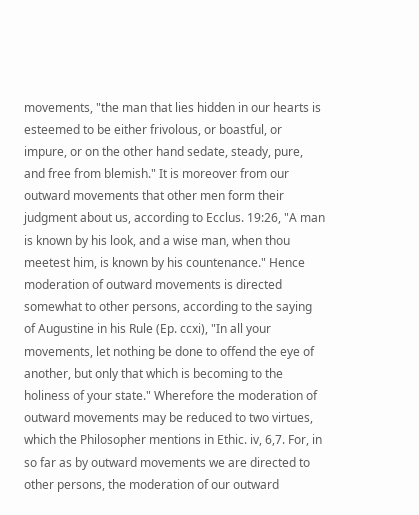movements, "the man that lies hidden in our hearts is esteemed to be either frivolous, or boastful, or impure, or on the other hand sedate, steady, pure, and free from blemish." It is moreover from our outward movements that other men form their judgment about us, according to Ecclus. 19:26, "A man is known by his look, and a wise man, when thou meetest him, is known by his countenance." Hence moderation of outward movements is directed somewhat to other persons, according to the saying of Augustine in his Rule (Ep. ccxi), "In all your movements, let nothing be done to offend the eye of another, but only that which is becoming to the holiness of your state." Wherefore the moderation of outward movements may be reduced to two virtues, which the Philosopher mentions in Ethic. iv, 6,7. For, in so far as by outward movements we are directed to other persons, the moderation of our outward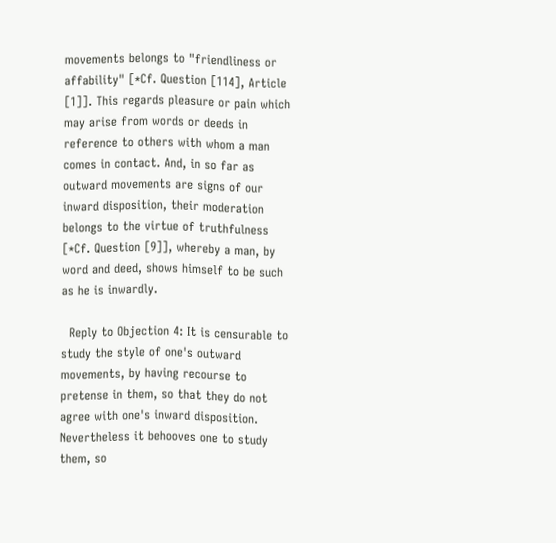movements belongs to "friendliness or affability" [*Cf. Question [114], Article [1]]. This regards pleasure or pain which may arise from words or deeds in reference to others with whom a man comes in contact. And, in so far as outward movements are signs of our inward disposition, their moderation belongs to the virtue of truthfulness [*Cf. Question [9]], whereby a man, by word and deed, shows himself to be such as he is inwardly.

  Reply to Objection 4: It is censurable to study the style of one's outward movements, by having recourse to pretense in them, so that they do not agree with one's inward disposition. Nevertheless it behooves one to study them, so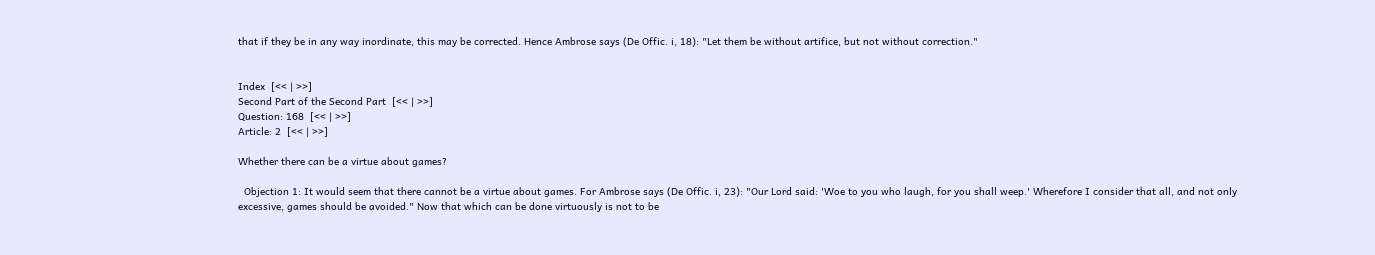that if they be in any way inordinate, this may be corrected. Hence Ambrose says (De Offic. i, 18): "Let them be without artifice, but not without correction."


Index  [<< | >>]
Second Part of the Second Part  [<< | >>]
Question: 168  [<< | >>]
Article: 2  [<< | >>]

Whether there can be a virtue about games?

  Objection 1: It would seem that there cannot be a virtue about games. For Ambrose says (De Offic. i, 23): "Our Lord said: 'Woe to you who laugh, for you shall weep.' Wherefore I consider that all, and not only excessive, games should be avoided." Now that which can be done virtuously is not to be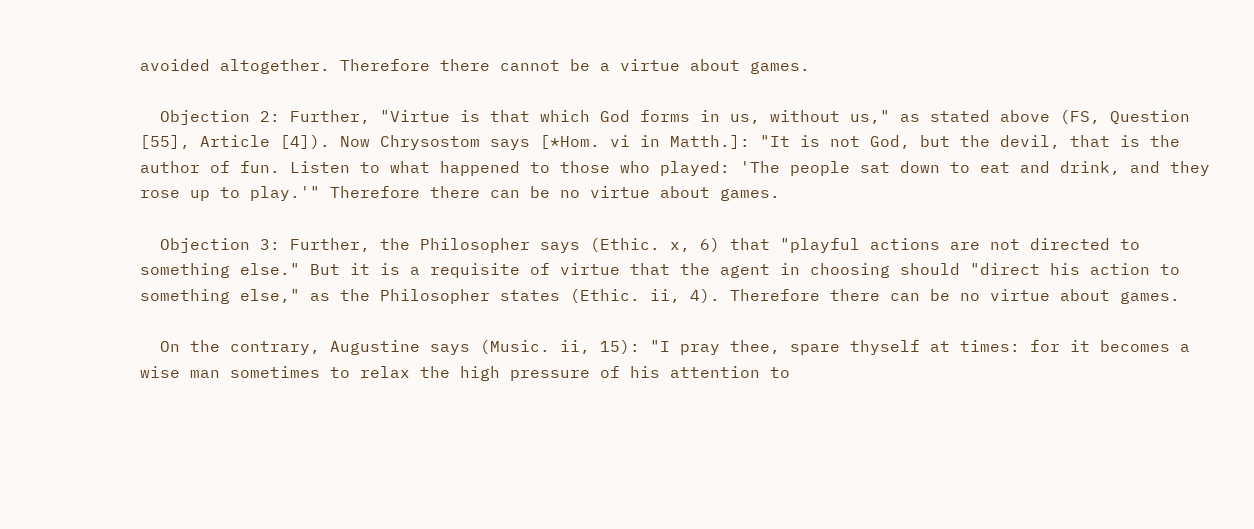avoided altogether. Therefore there cannot be a virtue about games.

  Objection 2: Further, "Virtue is that which God forms in us, without us," as stated above (FS, Question [55], Article [4]). Now Chrysostom says [*Hom. vi in Matth.]: "It is not God, but the devil, that is the author of fun. Listen to what happened to those who played: 'The people sat down to eat and drink, and they rose up to play.'" Therefore there can be no virtue about games.

  Objection 3: Further, the Philosopher says (Ethic. x, 6) that "playful actions are not directed to something else." But it is a requisite of virtue that the agent in choosing should "direct his action to something else," as the Philosopher states (Ethic. ii, 4). Therefore there can be no virtue about games.

  On the contrary, Augustine says (Music. ii, 15): "I pray thee, spare thyself at times: for it becomes a wise man sometimes to relax the high pressure of his attention to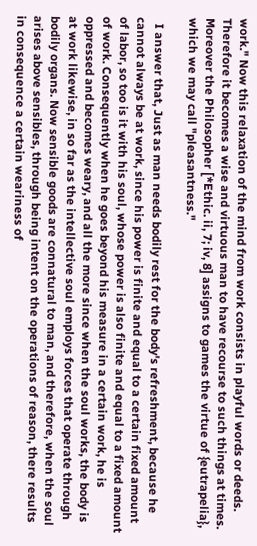work." Now this relaxation of the mind from work consists in playful words or deeds. Therefore it becomes a wise and virtuous man to have recourse to such things at times. Moreover the Philosopher [*Ethic. ii, 7; iv, 8] assigns to games the virtue of {eutrapelia}, which we may call "pleasantness."

  I answer that, Just as man needs bodily rest for the body's refreshment, because he cannot always be at work, since his power is finite and equal to a certain fixed amount of labor, so too is it with his soul, whose power is also finite and equal to a fixed amount of work. Consequently when he goes beyond his measure in a certain work, he is oppressed and becomes weary, and all the more since when the soul works, the body is at work likewise, in so far as the intellective soul employs forces that operate through bodily organs. Now sensible goods are connatural to man, and therefore, when the soul arises above sensibles, through being intent on the operations of reason, there results in consequence a certain weariness of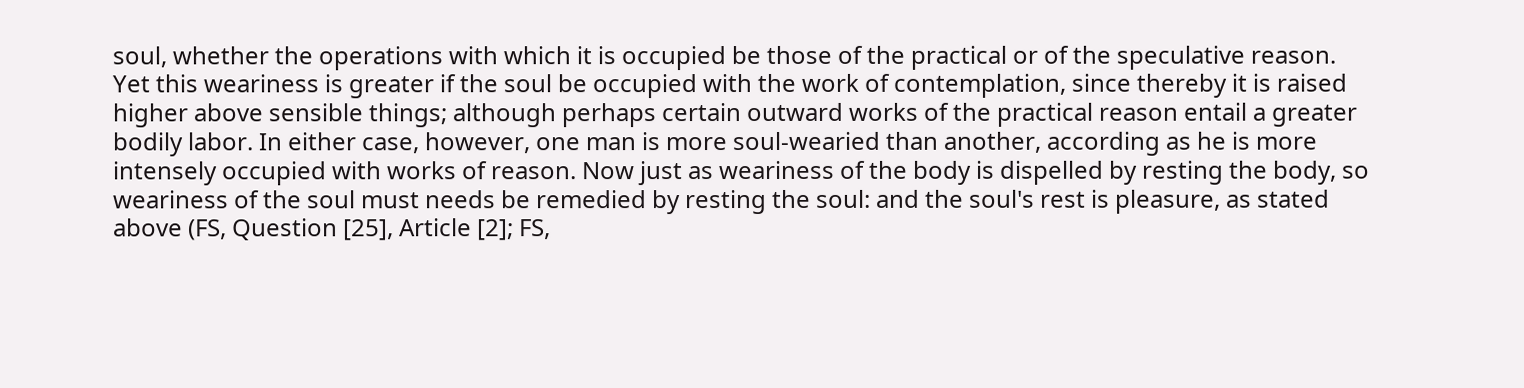soul, whether the operations with which it is occupied be those of the practical or of the speculative reason. Yet this weariness is greater if the soul be occupied with the work of contemplation, since thereby it is raised higher above sensible things; although perhaps certain outward works of the practical reason entail a greater bodily labor. In either case, however, one man is more soul-wearied than another, according as he is more intensely occupied with works of reason. Now just as weariness of the body is dispelled by resting the body, so weariness of the soul must needs be remedied by resting the soul: and the soul's rest is pleasure, as stated above (FS, Question [25], Article [2]; FS,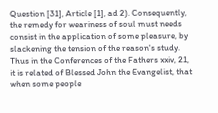Question [31], Article [1], ad 2). Consequently, the remedy for weariness of soul must needs consist in the application of some pleasure, by slackening the tension of the reason's study. Thus in the Conferences of the Fathers xxiv, 21, it is related of Blessed John the Evangelist, that when some people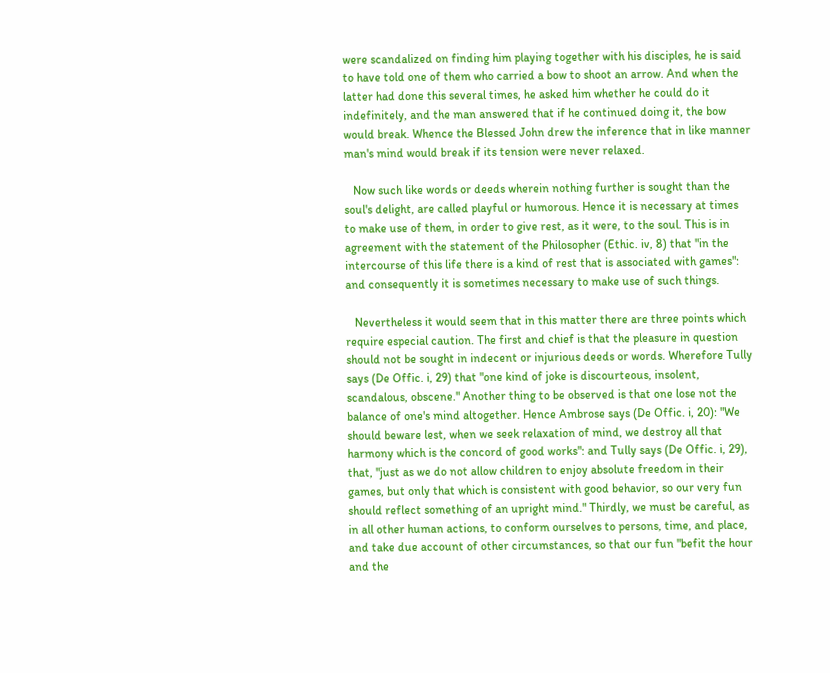were scandalized on finding him playing together with his disciples, he is said to have told one of them who carried a bow to shoot an arrow. And when the latter had done this several times, he asked him whether he could do it indefinitely, and the man answered that if he continued doing it, the bow would break. Whence the Blessed John drew the inference that in like manner man's mind would break if its tension were never relaxed.

   Now such like words or deeds wherein nothing further is sought than the soul's delight, are called playful or humorous. Hence it is necessary at times to make use of them, in order to give rest, as it were, to the soul. This is in agreement with the statement of the Philosopher (Ethic. iv, 8) that "in the intercourse of this life there is a kind of rest that is associated with games": and consequently it is sometimes necessary to make use of such things.

   Nevertheless it would seem that in this matter there are three points which require especial caution. The first and chief is that the pleasure in question should not be sought in indecent or injurious deeds or words. Wherefore Tully says (De Offic. i, 29) that "one kind of joke is discourteous, insolent, scandalous, obscene." Another thing to be observed is that one lose not the balance of one's mind altogether. Hence Ambrose says (De Offic. i, 20): "We should beware lest, when we seek relaxation of mind, we destroy all that harmony which is the concord of good works": and Tully says (De Offic. i, 29), that, "just as we do not allow children to enjoy absolute freedom in their games, but only that which is consistent with good behavior, so our very fun should reflect something of an upright mind." Thirdly, we must be careful, as in all other human actions, to conform ourselves to persons, time, and place, and take due account of other circumstances, so that our fun "befit the hour and the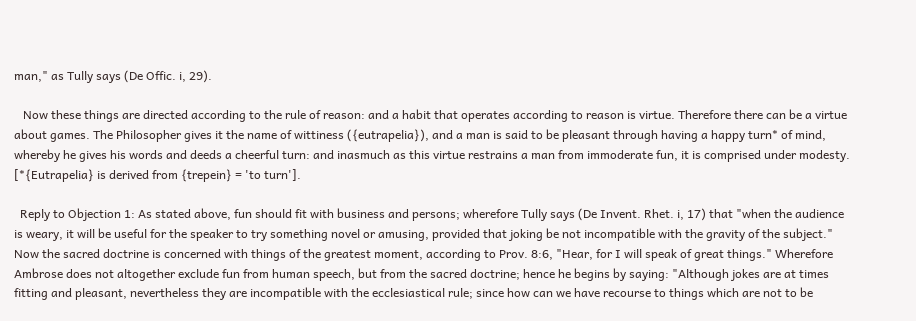man," as Tully says (De Offic. i, 29).

   Now these things are directed according to the rule of reason: and a habit that operates according to reason is virtue. Therefore there can be a virtue about games. The Philosopher gives it the name of wittiness ({eutrapelia}), and a man is said to be pleasant through having a happy turn* of mind, whereby he gives his words and deeds a cheerful turn: and inasmuch as this virtue restrains a man from immoderate fun, it is comprised under modesty. [*{Eutrapelia} is derived from {trepein} = 'to turn'].

  Reply to Objection 1: As stated above, fun should fit with business and persons; wherefore Tully says (De Invent. Rhet. i, 17) that "when the audience is weary, it will be useful for the speaker to try something novel or amusing, provided that joking be not incompatible with the gravity of the subject." Now the sacred doctrine is concerned with things of the greatest moment, according to Prov. 8:6, "Hear, for I will speak of great things." Wherefore Ambrose does not altogether exclude fun from human speech, but from the sacred doctrine; hence he begins by saying: "Although jokes are at times fitting and pleasant, nevertheless they are incompatible with the ecclesiastical rule; since how can we have recourse to things which are not to be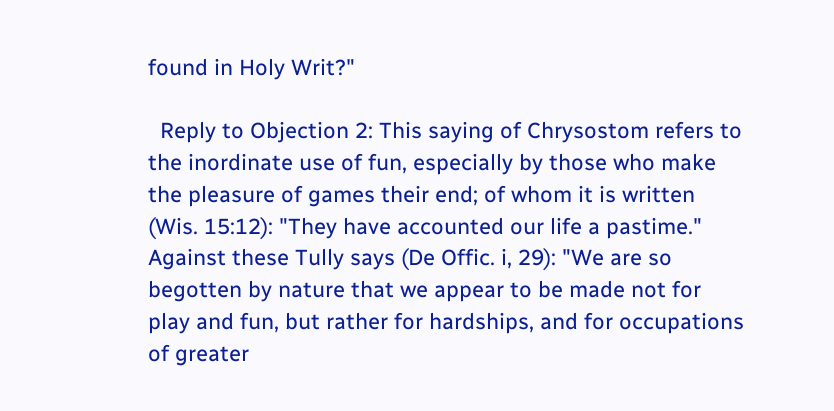found in Holy Writ?"

  Reply to Objection 2: This saying of Chrysostom refers to the inordinate use of fun, especially by those who make the pleasure of games their end; of whom it is written (Wis. 15:12): "They have accounted our life a pastime." Against these Tully says (De Offic. i, 29): "We are so begotten by nature that we appear to be made not for play and fun, but rather for hardships, and for occupations of greater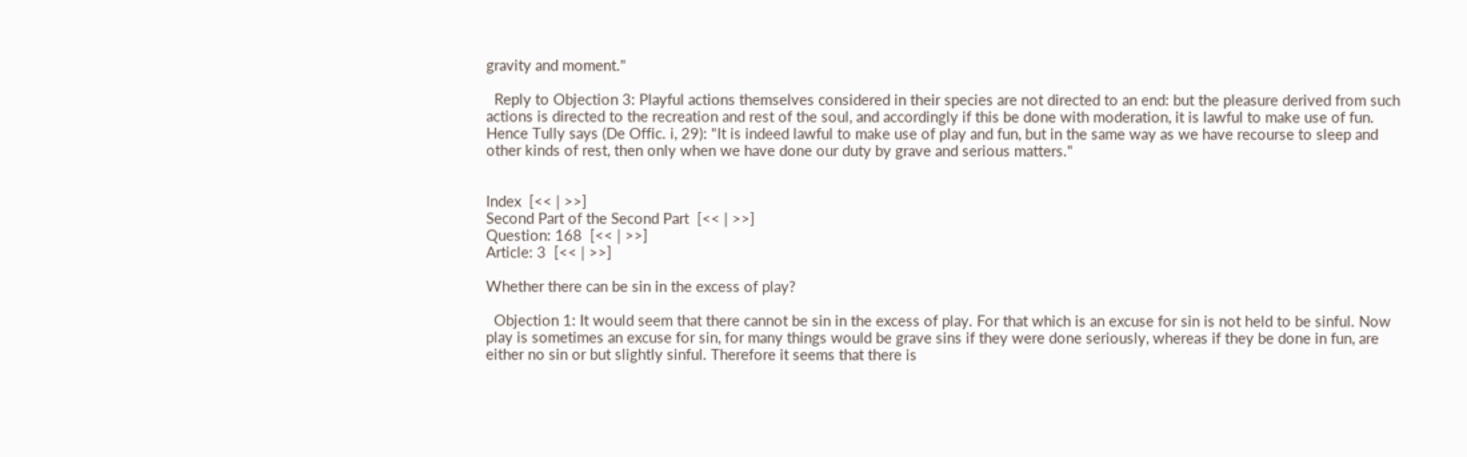gravity and moment."

  Reply to Objection 3: Playful actions themselves considered in their species are not directed to an end: but the pleasure derived from such actions is directed to the recreation and rest of the soul, and accordingly if this be done with moderation, it is lawful to make use of fun. Hence Tully says (De Offic. i, 29): "It is indeed lawful to make use of play and fun, but in the same way as we have recourse to sleep and other kinds of rest, then only when we have done our duty by grave and serious matters."


Index  [<< | >>]
Second Part of the Second Part  [<< | >>]
Question: 168  [<< | >>]
Article: 3  [<< | >>]

Whether there can be sin in the excess of play?

  Objection 1: It would seem that there cannot be sin in the excess of play. For that which is an excuse for sin is not held to be sinful. Now play is sometimes an excuse for sin, for many things would be grave sins if they were done seriously, whereas if they be done in fun, are either no sin or but slightly sinful. Therefore it seems that there is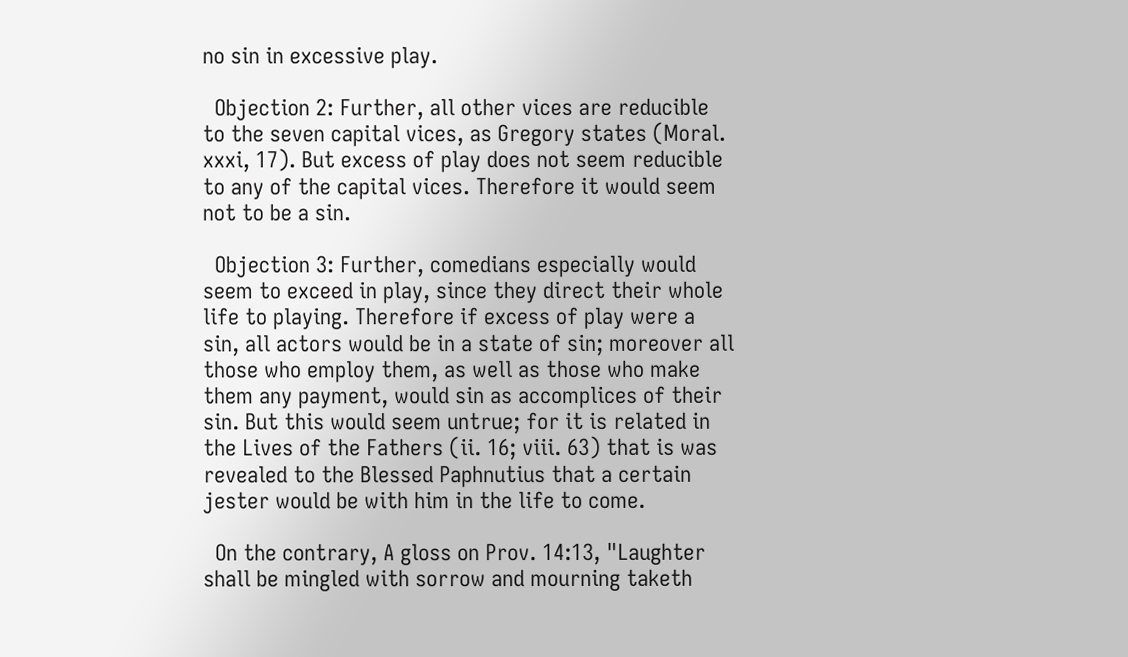no sin in excessive play.

  Objection 2: Further, all other vices are reducible to the seven capital vices, as Gregory states (Moral. xxxi, 17). But excess of play does not seem reducible to any of the capital vices. Therefore it would seem not to be a sin.

  Objection 3: Further, comedians especially would seem to exceed in play, since they direct their whole life to playing. Therefore if excess of play were a sin, all actors would be in a state of sin; moreover all those who employ them, as well as those who make them any payment, would sin as accomplices of their sin. But this would seem untrue; for it is related in the Lives of the Fathers (ii. 16; viii. 63) that is was revealed to the Blessed Paphnutius that a certain jester would be with him in the life to come.

  On the contrary, A gloss on Prov. 14:13, "Laughter shall be mingled with sorrow and mourning taketh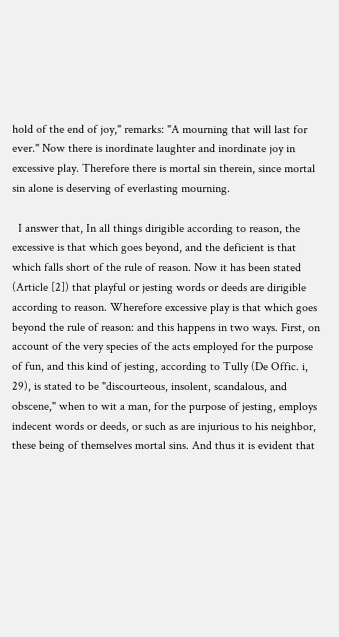hold of the end of joy," remarks: "A mourning that will last for ever." Now there is inordinate laughter and inordinate joy in excessive play. Therefore there is mortal sin therein, since mortal sin alone is deserving of everlasting mourning.

  I answer that, In all things dirigible according to reason, the excessive is that which goes beyond, and the deficient is that which falls short of the rule of reason. Now it has been stated (Article [2]) that playful or jesting words or deeds are dirigible according to reason. Wherefore excessive play is that which goes beyond the rule of reason: and this happens in two ways. First, on account of the very species of the acts employed for the purpose of fun, and this kind of jesting, according to Tully (De Offic. i, 29), is stated to be "discourteous, insolent, scandalous, and obscene," when to wit a man, for the purpose of jesting, employs indecent words or deeds, or such as are injurious to his neighbor, these being of themselves mortal sins. And thus it is evident that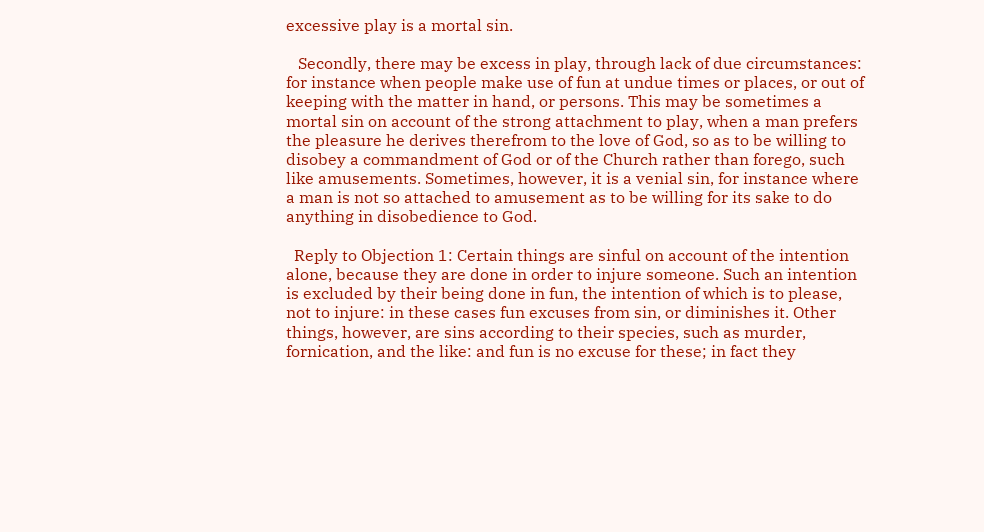excessive play is a mortal sin.

   Secondly, there may be excess in play, through lack of due circumstances: for instance when people make use of fun at undue times or places, or out of keeping with the matter in hand, or persons. This may be sometimes a mortal sin on account of the strong attachment to play, when a man prefers the pleasure he derives therefrom to the love of God, so as to be willing to disobey a commandment of God or of the Church rather than forego, such like amusements. Sometimes, however, it is a venial sin, for instance where a man is not so attached to amusement as to be willing for its sake to do anything in disobedience to God.

  Reply to Objection 1: Certain things are sinful on account of the intention alone, because they are done in order to injure someone. Such an intention is excluded by their being done in fun, the intention of which is to please, not to injure: in these cases fun excuses from sin, or diminishes it. Other things, however, are sins according to their species, such as murder, fornication, and the like: and fun is no excuse for these; in fact they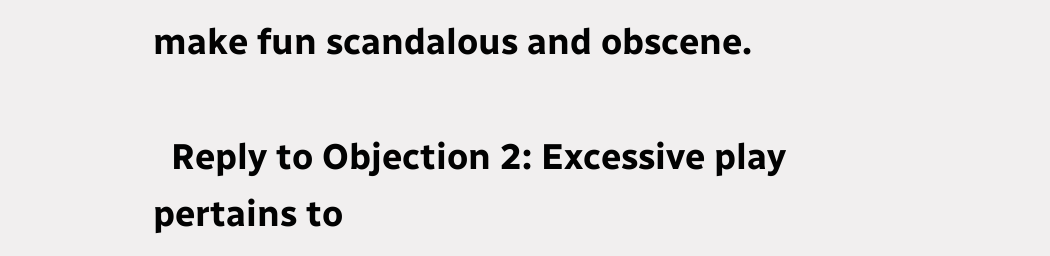make fun scandalous and obscene.

  Reply to Objection 2: Excessive play pertains to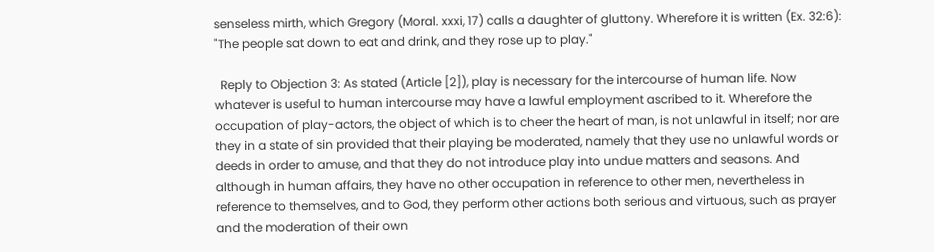senseless mirth, which Gregory (Moral. xxxi, 17) calls a daughter of gluttony. Wherefore it is written (Ex. 32:6): "The people sat down to eat and drink, and they rose up to play."

  Reply to Objection 3: As stated (Article [2]), play is necessary for the intercourse of human life. Now whatever is useful to human intercourse may have a lawful employment ascribed to it. Wherefore the occupation of play-actors, the object of which is to cheer the heart of man, is not unlawful in itself; nor are they in a state of sin provided that their playing be moderated, namely that they use no unlawful words or deeds in order to amuse, and that they do not introduce play into undue matters and seasons. And although in human affairs, they have no other occupation in reference to other men, nevertheless in reference to themselves, and to God, they perform other actions both serious and virtuous, such as prayer and the moderation of their own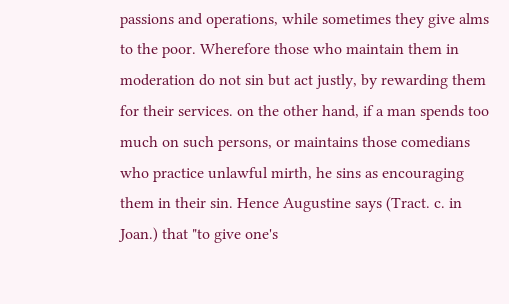passions and operations, while sometimes they give alms to the poor. Wherefore those who maintain them in moderation do not sin but act justly, by rewarding them for their services. on the other hand, if a man spends too much on such persons, or maintains those comedians who practice unlawful mirth, he sins as encouraging them in their sin. Hence Augustine says (Tract. c. in Joan.) that "to give one's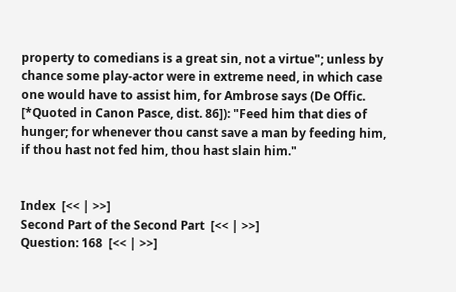property to comedians is a great sin, not a virtue"; unless by chance some play-actor were in extreme need, in which case one would have to assist him, for Ambrose says (De Offic. [*Quoted in Canon Pasce, dist. 86]): "Feed him that dies of hunger; for whenever thou canst save a man by feeding him, if thou hast not fed him, thou hast slain him."


Index  [<< | >>]
Second Part of the Second Part  [<< | >>]
Question: 168  [<< | >>]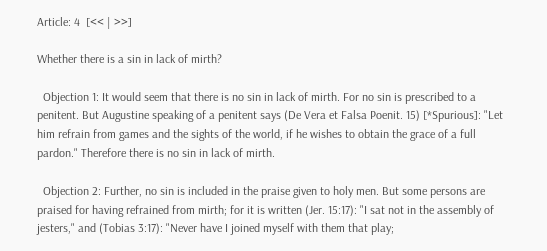Article: 4  [<< | >>]

Whether there is a sin in lack of mirth?

  Objection 1: It would seem that there is no sin in lack of mirth. For no sin is prescribed to a penitent. But Augustine speaking of a penitent says (De Vera et Falsa Poenit. 15) [*Spurious]: "Let him refrain from games and the sights of the world, if he wishes to obtain the grace of a full pardon." Therefore there is no sin in lack of mirth.

  Objection 2: Further, no sin is included in the praise given to holy men. But some persons are praised for having refrained from mirth; for it is written (Jer. 15:17): "I sat not in the assembly of jesters," and (Tobias 3:17): "Never have I joined myself with them that play;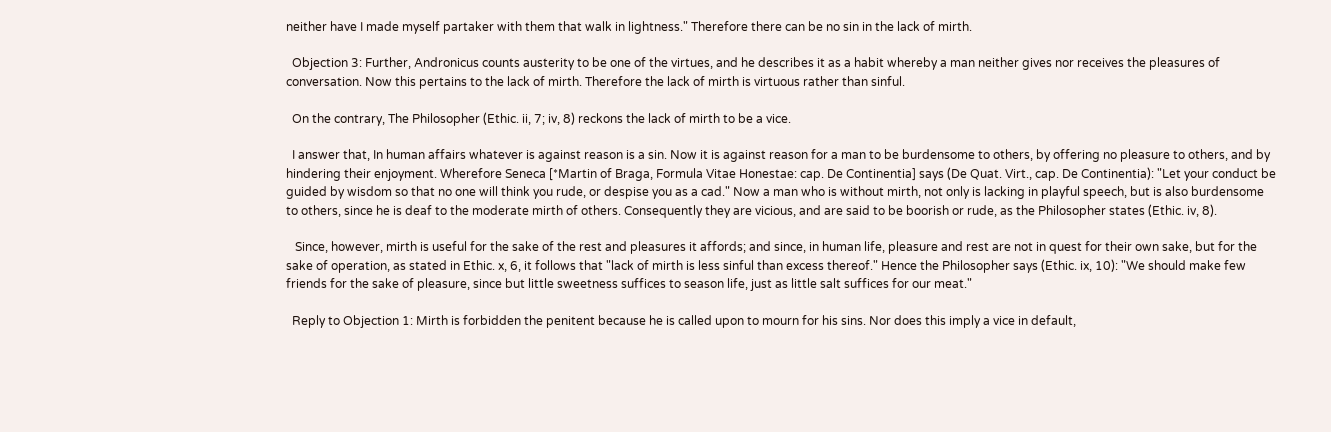neither have I made myself partaker with them that walk in lightness." Therefore there can be no sin in the lack of mirth.

  Objection 3: Further, Andronicus counts austerity to be one of the virtues, and he describes it as a habit whereby a man neither gives nor receives the pleasures of conversation. Now this pertains to the lack of mirth. Therefore the lack of mirth is virtuous rather than sinful.

  On the contrary, The Philosopher (Ethic. ii, 7; iv, 8) reckons the lack of mirth to be a vice.

  I answer that, In human affairs whatever is against reason is a sin. Now it is against reason for a man to be burdensome to others, by offering no pleasure to others, and by hindering their enjoyment. Wherefore Seneca [*Martin of Braga, Formula Vitae Honestae: cap. De Continentia] says (De Quat. Virt., cap. De Continentia): "Let your conduct be guided by wisdom so that no one will think you rude, or despise you as a cad." Now a man who is without mirth, not only is lacking in playful speech, but is also burdensome to others, since he is deaf to the moderate mirth of others. Consequently they are vicious, and are said to be boorish or rude, as the Philosopher states (Ethic. iv, 8).

   Since, however, mirth is useful for the sake of the rest and pleasures it affords; and since, in human life, pleasure and rest are not in quest for their own sake, but for the sake of operation, as stated in Ethic. x, 6, it follows that "lack of mirth is less sinful than excess thereof." Hence the Philosopher says (Ethic. ix, 10): "We should make few friends for the sake of pleasure, since but little sweetness suffices to season life, just as little salt suffices for our meat."

  Reply to Objection 1: Mirth is forbidden the penitent because he is called upon to mourn for his sins. Nor does this imply a vice in default,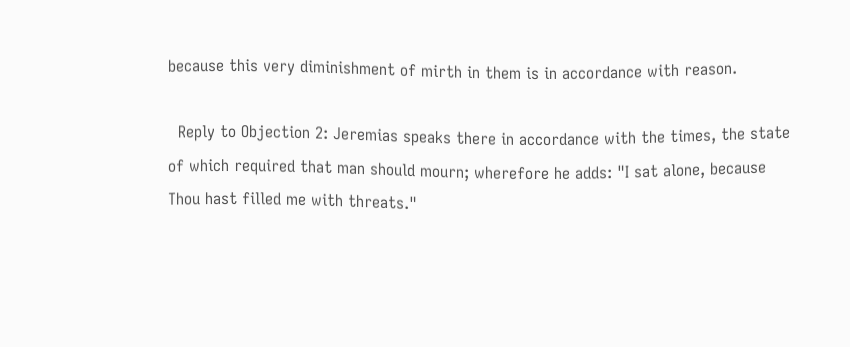because this very diminishment of mirth in them is in accordance with reason.

  Reply to Objection 2: Jeremias speaks there in accordance with the times, the state of which required that man should mourn; wherefore he adds: "I sat alone, because Thou hast filled me with threats."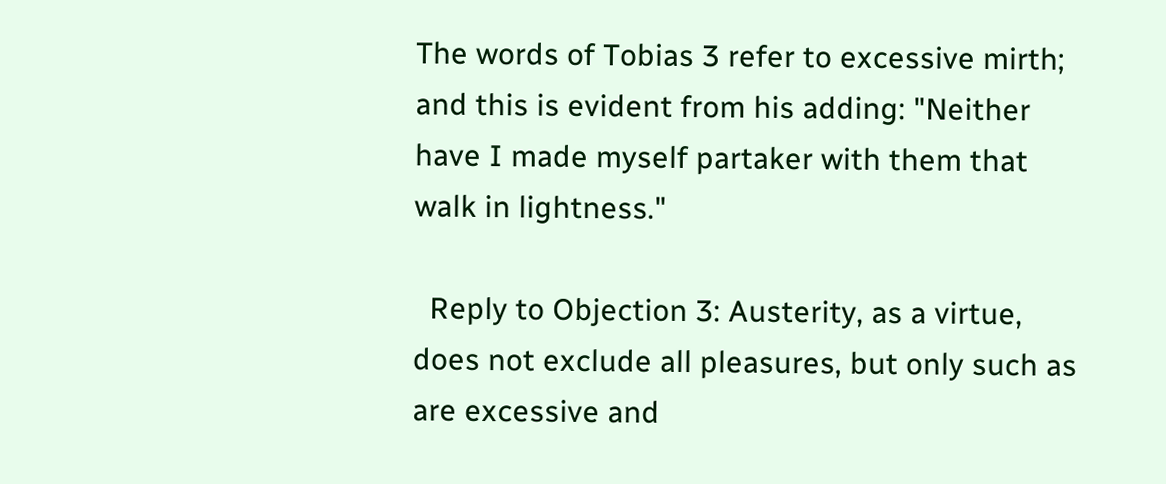The words of Tobias 3 refer to excessive mirth; and this is evident from his adding: "Neither have I made myself partaker with them that walk in lightness."

  Reply to Objection 3: Austerity, as a virtue, does not exclude all pleasures, but only such as are excessive and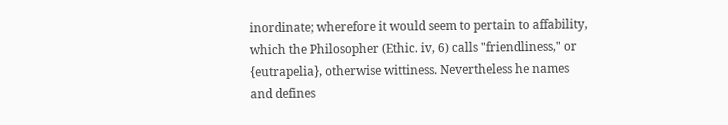inordinate; wherefore it would seem to pertain to affability, which the Philosopher (Ethic. iv, 6) calls "friendliness," or {eutrapelia}, otherwise wittiness. Nevertheless he names and defines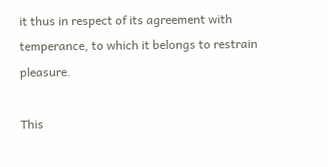it thus in respect of its agreement with temperance, to which it belongs to restrain pleasure.

This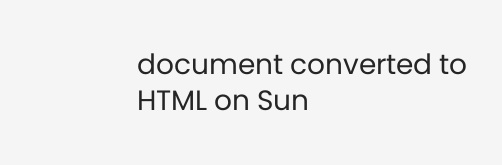document converted to HTML on Sun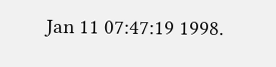Jan 11 07:47:19 1998.